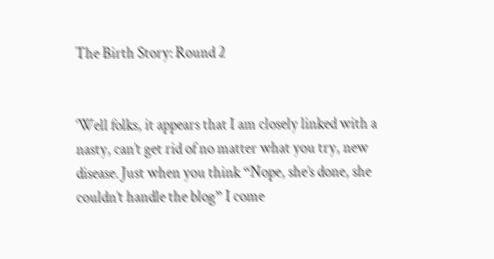The Birth Story: Round 2


‘Well folks, it appears that I am closely linked with a nasty, can’t get rid of no matter what you try, new disease. Just when you think “Nope, she’s done, she couldn’t handle the blog” I come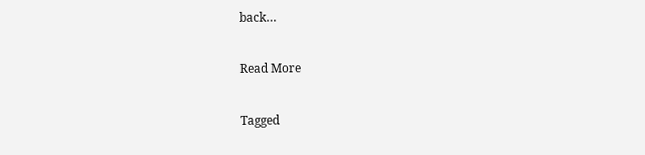back…

Read More

Tagged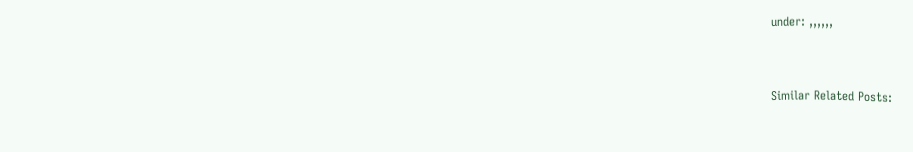under: ,,,,,,


Similar Related Posts: